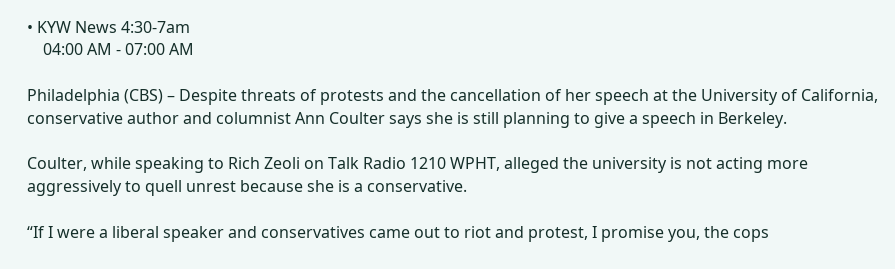• KYW News 4:30-7am
    04:00 AM - 07:00 AM

Philadelphia (CBS) – Despite threats of protests and the cancellation of her speech at the University of California, conservative author and columnist Ann Coulter says she is still planning to give a speech in Berkeley.

Coulter, while speaking to Rich Zeoli on Talk Radio 1210 WPHT, alleged the university is not acting more aggressively to quell unrest because she is a conservative.

“If I were a liberal speaker and conservatives came out to riot and protest, I promise you, the cops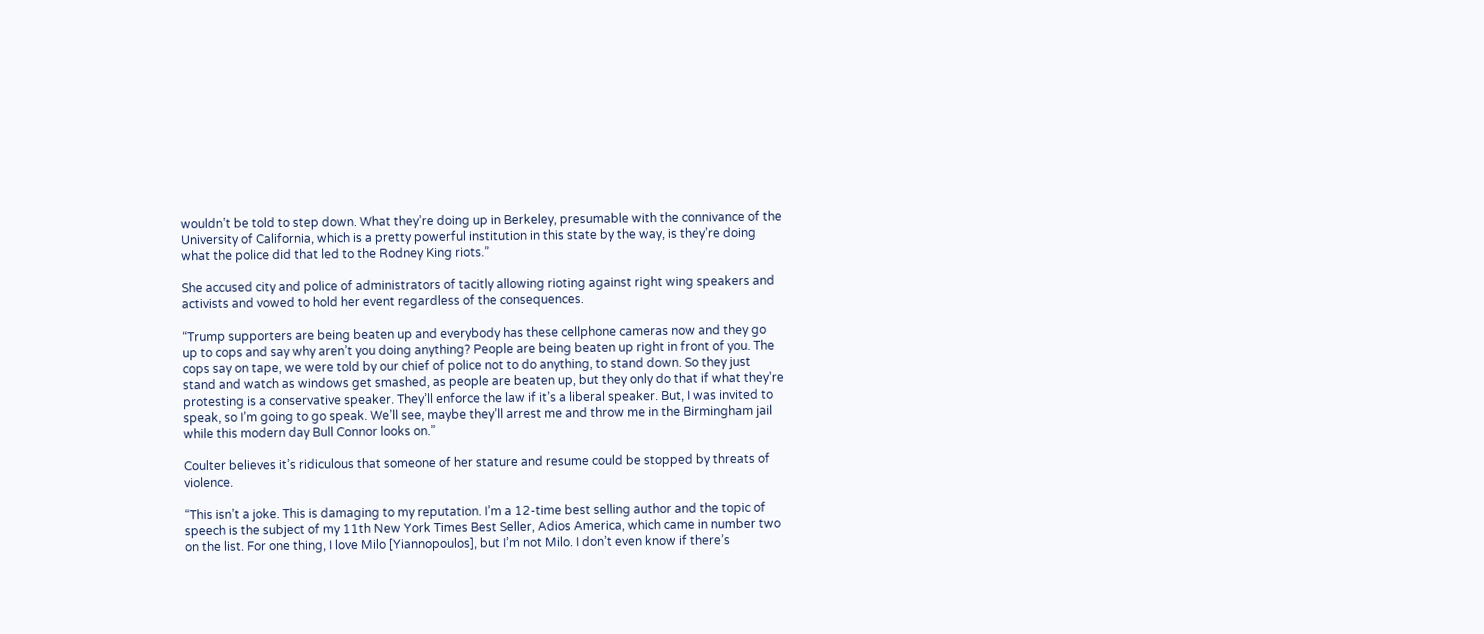wouldn’t be told to step down. What they’re doing up in Berkeley, presumable with the connivance of the University of California, which is a pretty powerful institution in this state by the way, is they’re doing what the police did that led to the Rodney King riots.”

She accused city and police of administrators of tacitly allowing rioting against right wing speakers and activists and vowed to hold her event regardless of the consequences.

“Trump supporters are being beaten up and everybody has these cellphone cameras now and they go up to cops and say why aren’t you doing anything? People are being beaten up right in front of you. The cops say on tape, we were told by our chief of police not to do anything, to stand down. So they just stand and watch as windows get smashed, as people are beaten up, but they only do that if what they’re protesting is a conservative speaker. They’ll enforce the law if it’s a liberal speaker. But, I was invited to speak, so I’m going to go speak. We’ll see, maybe they’ll arrest me and throw me in the Birmingham jail while this modern day Bull Connor looks on.”

Coulter believes it’s ridiculous that someone of her stature and resume could be stopped by threats of violence.

“This isn’t a joke. This is damaging to my reputation. I’m a 12-time best selling author and the topic of speech is the subject of my 11th New York Times Best Seller, Adios America, which came in number two on the list. For one thing, I love Milo [Yiannopoulos], but I’m not Milo. I don’t even know if there’s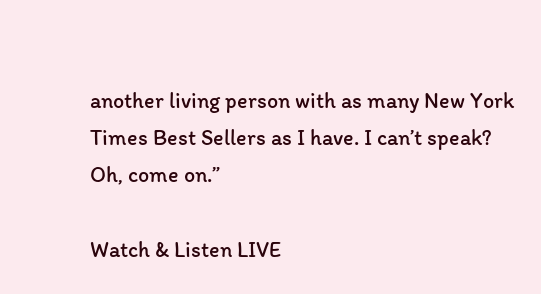another living person with as many New York Times Best Sellers as I have. I can’t speak? Oh, come on.”

Watch & Listen LIVE